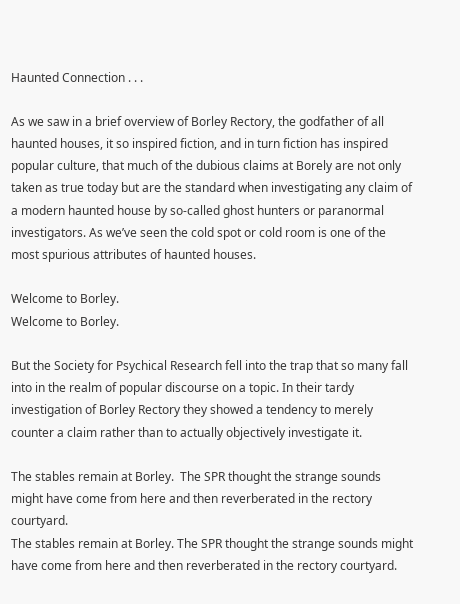Haunted Connection . . .

As we saw in a brief overview of Borley Rectory, the godfather of all haunted houses, it so inspired fiction, and in turn fiction has inspired popular culture, that much of the dubious claims at Borely are not only taken as true today but are the standard when investigating any claim of a modern haunted house by so-called ghost hunters or paranormal investigators. As we’ve seen the cold spot or cold room is one of the most spurious attributes of haunted houses.

Welcome to Borley.
Welcome to Borley.

But the Society for Psychical Research fell into the trap that so many fall into in the realm of popular discourse on a topic. In their tardy investigation of Borley Rectory they showed a tendency to merely counter a claim rather than to actually objectively investigate it.

The stables remain at Borley.  The SPR thought the strange sounds might have come from here and then reverberated in the rectory courtyard.
The stables remain at Borley. The SPR thought the strange sounds might have come from here and then reverberated in the rectory courtyard.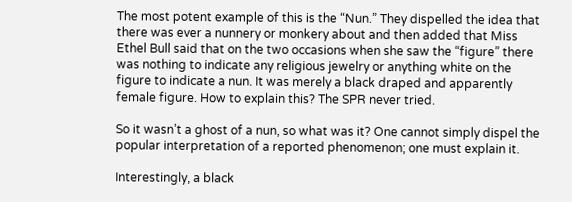The most potent example of this is the “Nun.” They dispelled the idea that there was ever a nunnery or monkery about and then added that Miss Ethel Bull said that on the two occasions when she saw the “figure” there was nothing to indicate any religious jewelry or anything white on the figure to indicate a nun. It was merely a black draped and apparently female figure. How to explain this? The SPR never tried.

So it wasn’t a ghost of a nun, so what was it? One cannot simply dispel the popular interpretation of a reported phenomenon; one must explain it.

Interestingly, a black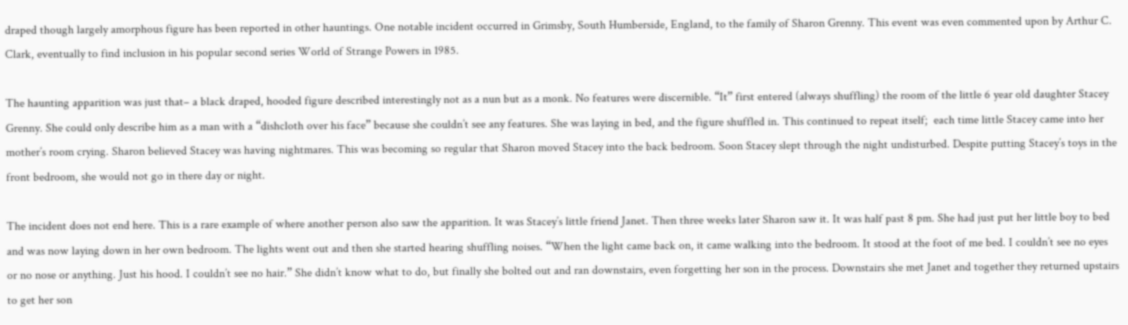draped though largely amorphous figure has been reported in other hauntings. One notable incident occurred in Grimsby, South Humberside, England, to the family of Sharon Grenny. This event was even commented upon by Arthur C. Clark, eventually to find inclusion in his popular second series World of Strange Powers in 1985.

The haunting apparition was just that– a black draped, hooded figure described interestingly not as a nun but as a monk. No features were discernible. “It” first entered (always shuffling) the room of the little 6 year old daughter Stacey Grenny. She could only describe him as a man with a “dishcloth over his face” because she couldn’t see any features. She was laying in bed, and the figure shuffled in. This continued to repeat itself;  each time little Stacey came into her mother’s room crying. Sharon believed Stacey was having nightmares. This was becoming so regular that Sharon moved Stacey into the back bedroom. Soon Stacey slept through the night undisturbed. Despite putting Stacey’s toys in the front bedroom, she would not go in there day or night.

The incident does not end here. This is a rare example of where another person also saw the apparition. It was Stacey’s little friend Janet. Then three weeks later Sharon saw it. It was half past 8 pm. She had just put her little boy to bed and was now laying down in her own bedroom. The lights went out and then she started hearing shuffling noises. “When the light came back on, it came walking into the bedroom. It stood at the foot of me bed. I couldn’t see no eyes or no nose or anything. Just his hood. I couldn’t see no hair.” She didn’t know what to do, but finally she bolted out and ran downstairs, even forgetting her son in the process. Downstairs she met Janet and together they returned upstairs to get her son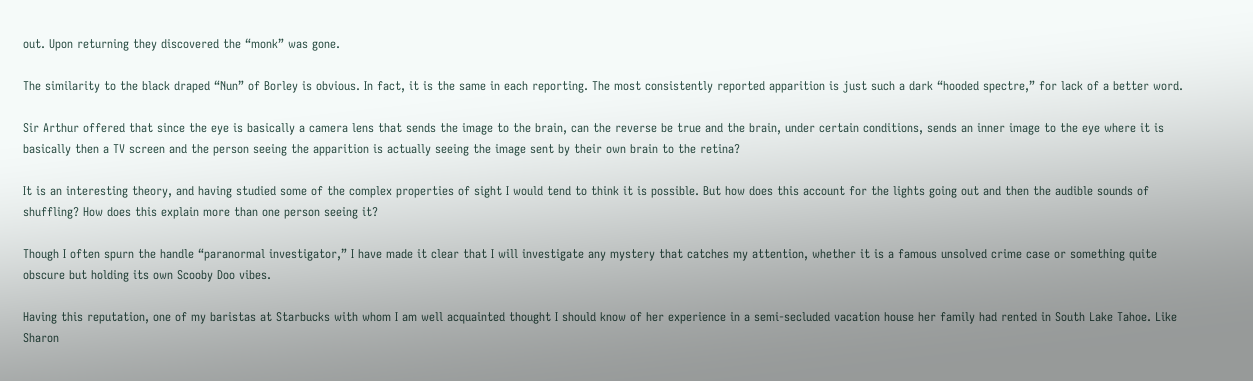out. Upon returning they discovered the “monk” was gone.

The similarity to the black draped “Nun” of Borley is obvious. In fact, it is the same in each reporting. The most consistently reported apparition is just such a dark “hooded spectre,” for lack of a better word.

Sir Arthur offered that since the eye is basically a camera lens that sends the image to the brain, can the reverse be true and the brain, under certain conditions, sends an inner image to the eye where it is basically then a TV screen and the person seeing the apparition is actually seeing the image sent by their own brain to the retina?

It is an interesting theory, and having studied some of the complex properties of sight I would tend to think it is possible. But how does this account for the lights going out and then the audible sounds of shuffling? How does this explain more than one person seeing it?

Though I often spurn the handle “paranormal investigator,” I have made it clear that I will investigate any mystery that catches my attention, whether it is a famous unsolved crime case or something quite obscure but holding its own Scooby Doo vibes.

Having this reputation, one of my baristas at Starbucks with whom I am well acquainted thought I should know of her experience in a semi-secluded vacation house her family had rented in South Lake Tahoe. Like Sharon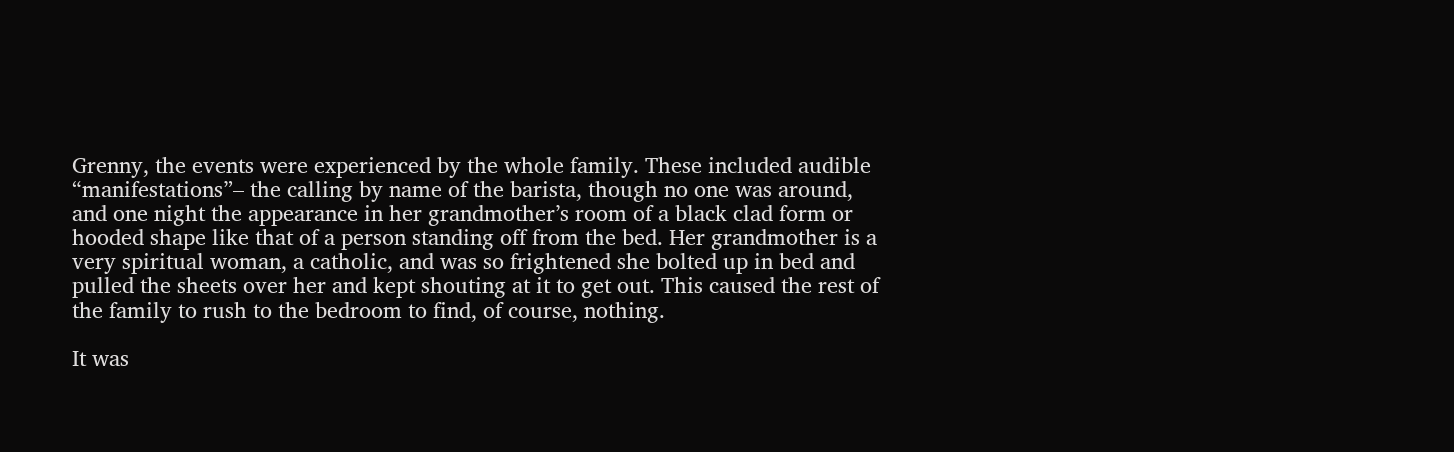Grenny, the events were experienced by the whole family. These included audible “manifestations”– the calling by name of the barista, though no one was around, and one night the appearance in her grandmother’s room of a black clad form or hooded shape like that of a person standing off from the bed. Her grandmother is a very spiritual woman, a catholic, and was so frightened she bolted up in bed and pulled the sheets over her and kept shouting at it to get out. This caused the rest of the family to rush to the bedroom to find, of course, nothing.

It was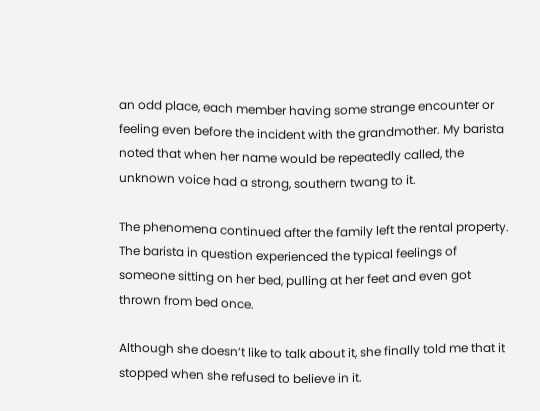an odd place, each member having some strange encounter or feeling even before the incident with the grandmother. My barista noted that when her name would be repeatedly called, the unknown voice had a strong, southern twang to it.

The phenomena continued after the family left the rental property. The barista in question experienced the typical feelings of someone sitting on her bed, pulling at her feet and even got thrown from bed once.

Although she doesn’t like to talk about it, she finally told me that it stopped when she refused to believe in it.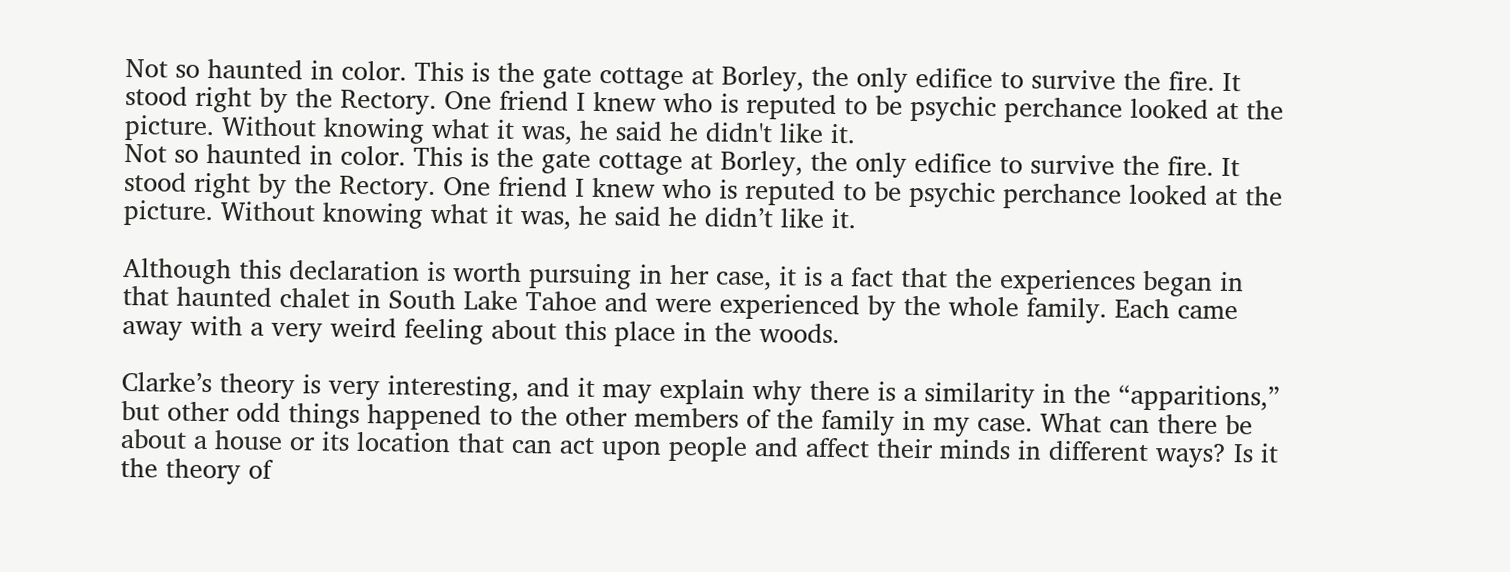Not so haunted in color. This is the gate cottage at Borley, the only edifice to survive the fire. It stood right by the Rectory. One friend I knew who is reputed to be psychic perchance looked at the picture. Without knowing what it was, he said he didn't like it.
Not so haunted in color. This is the gate cottage at Borley, the only edifice to survive the fire. It stood right by the Rectory. One friend I knew who is reputed to be psychic perchance looked at the picture. Without knowing what it was, he said he didn’t like it.

Although this declaration is worth pursuing in her case, it is a fact that the experiences began in that haunted chalet in South Lake Tahoe and were experienced by the whole family. Each came away with a very weird feeling about this place in the woods.

Clarke’s theory is very interesting, and it may explain why there is a similarity in the “apparitions,” but other odd things happened to the other members of the family in my case. What can there be about a house or its location that can act upon people and affect their minds in different ways? Is it the theory of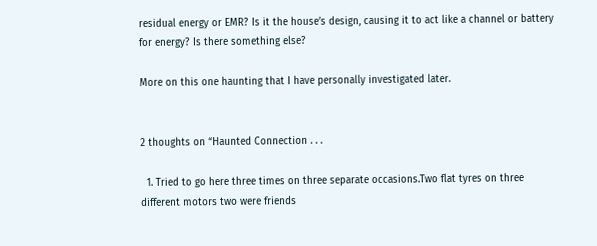residual energy or EMR? Is it the house’s design, causing it to act like a channel or battery for energy? Is there something else?

More on this one haunting that I have personally investigated later.


2 thoughts on “Haunted Connection . . .

  1. Tried to go here three times on three separate occasions.Two flat tyres on three different motors two were friends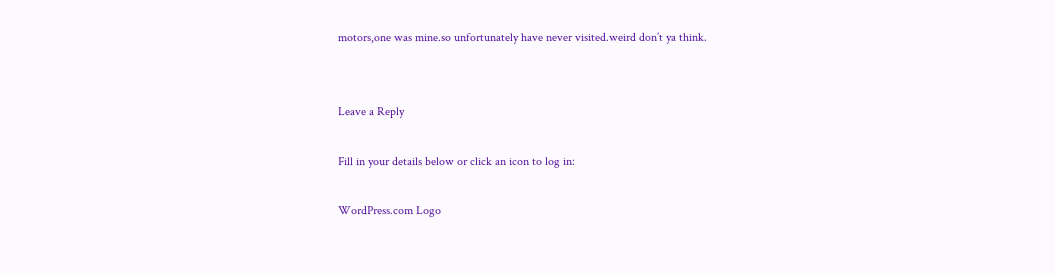motors,one was mine.so unfortunately have never visited.weird don’t ya think.


Leave a Reply

Fill in your details below or click an icon to log in:

WordPress.com Logo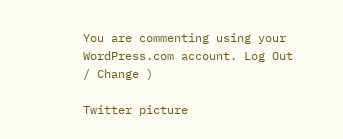You are commenting using your WordPress.com account. Log Out / Change )

Twitter picture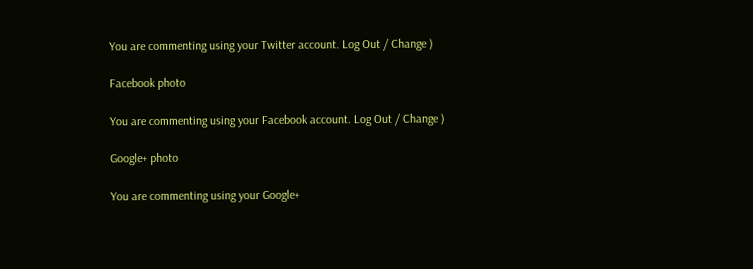You are commenting using your Twitter account. Log Out / Change )

Facebook photo

You are commenting using your Facebook account. Log Out / Change )

Google+ photo

You are commenting using your Google+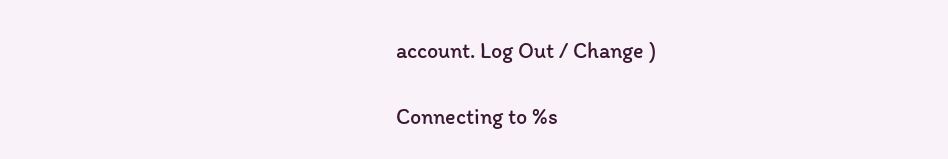account. Log Out / Change )

Connecting to %s